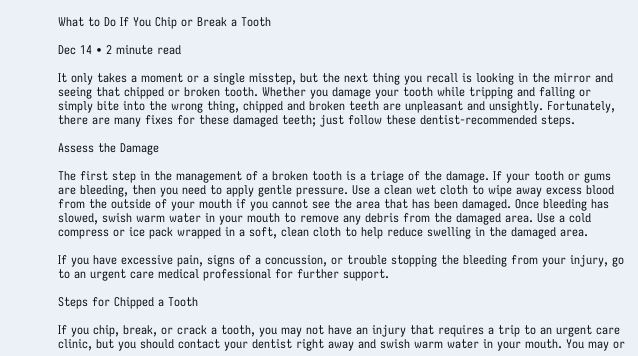What to Do If You Chip or Break a Tooth

Dec 14 • 2 minute read

It only takes a moment or a single misstep, but the next thing you recall is looking in the mirror and seeing that chipped or broken tooth. Whether you damage your tooth while tripping and falling or simply bite into the wrong thing, chipped and broken teeth are unpleasant and unsightly. Fortunately, there are many fixes for these damaged teeth; just follow these dentist-recommended steps.

Assess the Damage

The first step in the management of a broken tooth is a triage of the damage. If your tooth or gums are bleeding, then you need to apply gentle pressure. Use a clean wet cloth to wipe away excess blood from the outside of your mouth if you cannot see the area that has been damaged. Once bleeding has slowed, swish warm water in your mouth to remove any debris from the damaged area. Use a cold compress or ice pack wrapped in a soft, clean cloth to help reduce swelling in the damaged area.

If you have excessive pain, signs of a concussion, or trouble stopping the bleeding from your injury, go to an urgent care medical professional for further support.

Steps for Chipped a Tooth

If you chip, break, or crack a tooth, you may not have an injury that requires a trip to an urgent care clinic, but you should contact your dentist right away and swish warm water in your mouth. You may or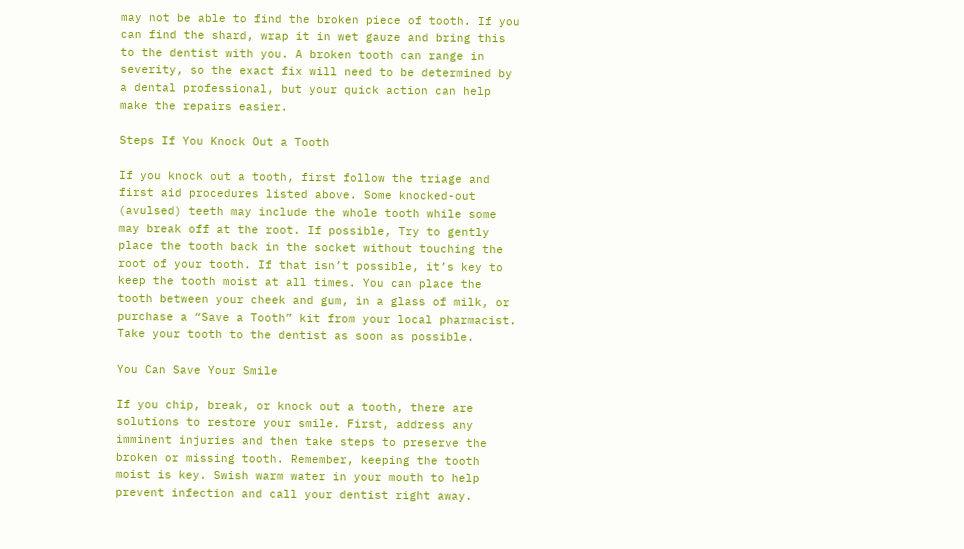may not be able to find the broken piece of tooth. If you can find the shard, wrap it in wet gauze and bring this to the dentist with you. A broken tooth can range in severity, so the exact fix will need to be determined by a dental professional, but your quick action can help make the repairs easier.

Steps If You Knock Out a Tooth

If you knock out a tooth, first follow the triage and first aid procedures listed above. Some knocked-out (avulsed) teeth may include the whole tooth while some may break off at the root. If possible, Try to gently place the tooth back in the socket without touching the root of your tooth. If that isn’t possible, it’s key to keep the tooth moist at all times. You can place the tooth between your cheek and gum, in a glass of milk, or purchase a “Save a Tooth” kit from your local pharmacist. Take your tooth to the dentist as soon as possible.

You Can Save Your Smile

If you chip, break, or knock out a tooth, there are solutions to restore your smile. First, address any imminent injuries and then take steps to preserve the broken or missing tooth. Remember, keeping the tooth moist is key. Swish warm water in your mouth to help prevent infection and call your dentist right away.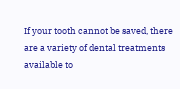If your tooth cannot be saved, there are a variety of dental treatments available to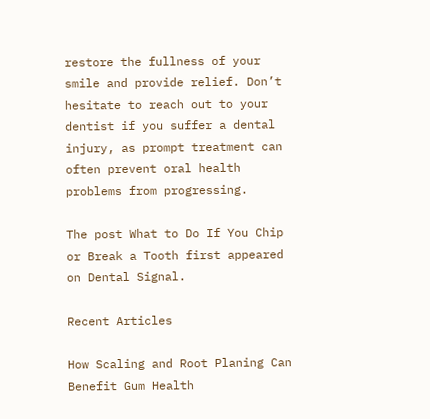restore the fullness of your smile and provide relief. Don’t hesitate to reach out to your dentist if you suffer a dental injury, as prompt treatment can often prevent oral health problems from progressing.

The post What to Do If You Chip or Break a Tooth first appeared on Dental Signal.

Recent Articles

How Scaling and Root Planing Can Benefit Gum Health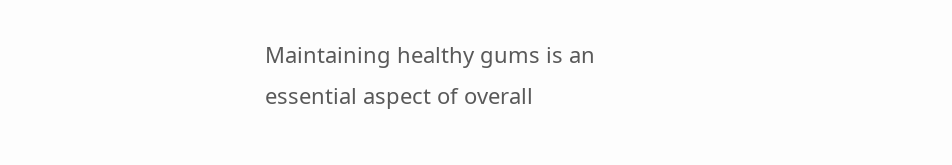Maintaining healthy gums is an essential aspect of overall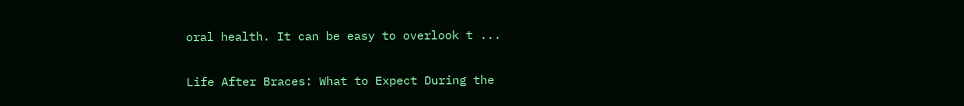oral health. It can be easy to overlook t ...

Life After Braces: What to Expect During the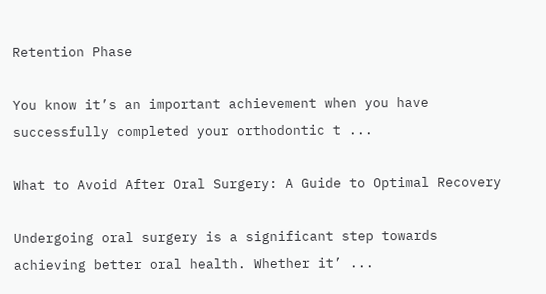Retention Phase

You know it’s an important achievement when you have successfully completed your orthodontic t ...

What to Avoid After Oral Surgery: A Guide to Optimal Recovery

Undergoing oral surgery is a significant step towards achieving better oral health. Whether it’ ...